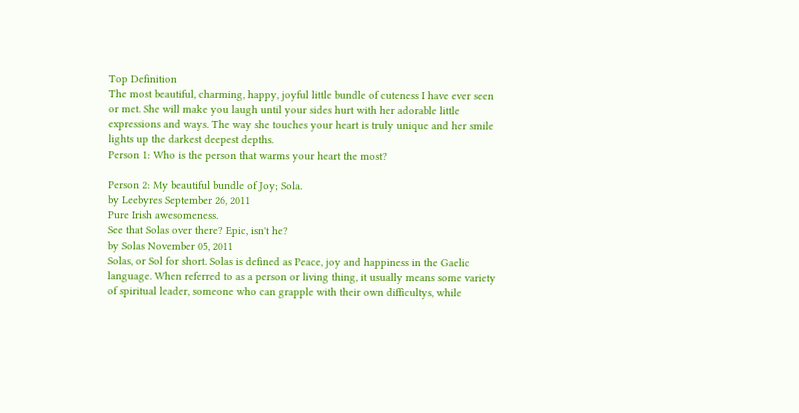Top Definition
The most beautiful, charming, happy, joyful little bundle of cuteness I have ever seen or met. She will make you laugh until your sides hurt with her adorable little expressions and ways. The way she touches your heart is truly unique and her smile lights up the darkest deepest depths.
Person 1: Who is the person that warms your heart the most?

Person 2: My beautiful bundle of Joy; Sola.
by Leebyres September 26, 2011
Pure Irish awesomeness.
See that Solas over there? Epic, isn't he?
by Solas November 05, 2011
Solas, or Sol for short. Solas is defined as Peace, joy and happiness in the Gaelic language. When referred to as a person or living thing, it usually means some variety of spiritual leader, someone who can grapple with their own difficultys, while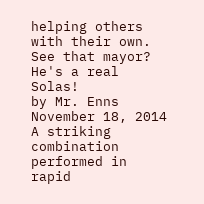helping others with their own.
See that mayor? He's a real Solas!
by Mr. Enns November 18, 2014
A striking combination performed in rapid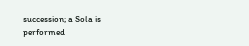succession; a Sola is performed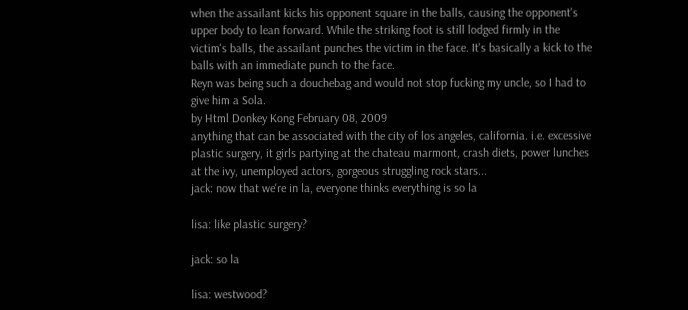when the assailant kicks his opponent square in the balls, causing the opponent's upper body to lean forward. While the striking foot is still lodged firmly in the victim's balls, the assailant punches the victim in the face. It's basically a kick to the balls with an immediate punch to the face.
Reyn was being such a douchebag and would not stop fucking my uncle, so I had to give him a Sola.
by Html Donkey Kong February 08, 2009
anything that can be associated with the city of los angeles, california. i.e. excessive plastic surgery, it girls partying at the chateau marmont, crash diets, power lunches at the ivy, unemployed actors, gorgeous struggling rock stars...
jack: now that we're in la, everyone thinks everything is so la

lisa: like plastic surgery?

jack: so la

lisa: westwood?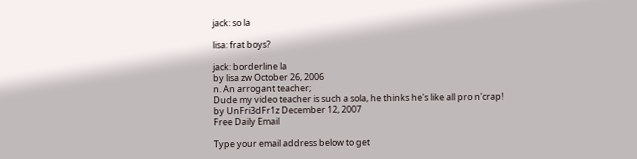jack: so la

lisa: frat boys?

jack: borderline la
by lisa zw October 26, 2006
n. An arrogant teacher;
Dude my video teacher is such a sola, he thinks he's like all pro n'crap!
by UnFri3dFr1z December 12, 2007
Free Daily Email

Type your email address below to get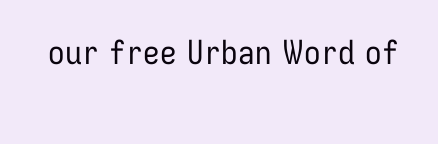our free Urban Word of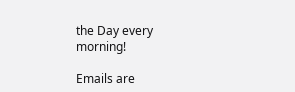the Day every morning!

Emails are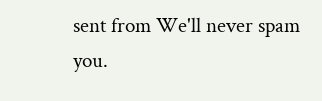sent from We'll never spam you.